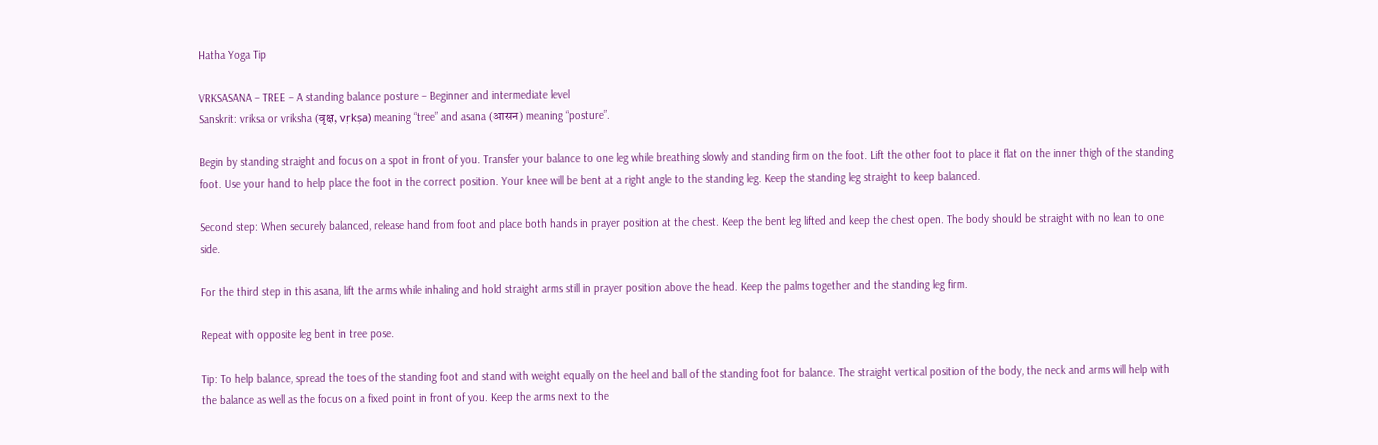Hatha Yoga Tip

VRKSASANA – TREE – A standing balance posture – Beginner and intermediate level
Sanskrit: vriksa or vriksha (वृक्ष, vṛkṣa) meaning “tree” and asana (आसन) meaning “posture”.

Begin by standing straight and focus on a spot in front of you. Transfer your balance to one leg while breathing slowly and standing firm on the foot. Lift the other foot to place it flat on the inner thigh of the standing foot. Use your hand to help place the foot in the correct position. Your knee will be bent at a right angle to the standing leg. Keep the standing leg straight to keep balanced.

Second step: When securely balanced, release hand from foot and place both hands in prayer position at the chest. Keep the bent leg lifted and keep the chest open. The body should be straight with no lean to one side.

For the third step in this asana, lift the arms while inhaling and hold straight arms still in prayer position above the head. Keep the palms together and the standing leg firm.

Repeat with opposite leg bent in tree pose.

Tip: To help balance, spread the toes of the standing foot and stand with weight equally on the heel and ball of the standing foot for balance. The straight vertical position of the body, the neck and arms will help with the balance as well as the focus on a fixed point in front of you. Keep the arms next to the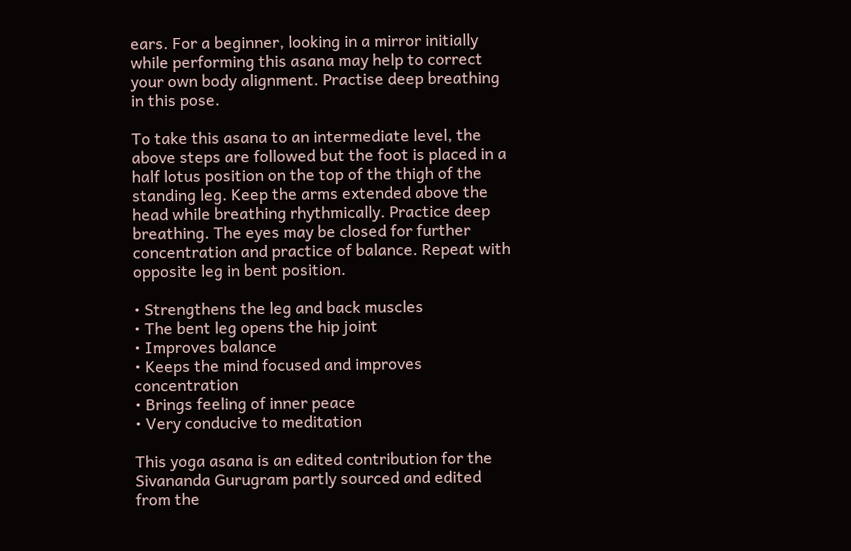ears. For a beginner, looking in a mirror initially while performing this asana may help to correct your own body alignment. Practise deep breathing in this pose.

To take this asana to an intermediate level, the above steps are followed but the foot is placed in a half lotus position on the top of the thigh of the standing leg. Keep the arms extended above the head while breathing rhythmically. Practice deep breathing. The eyes may be closed for further concentration and practice of balance. Repeat with opposite leg in bent position.

• Strengthens the leg and back muscles
• The bent leg opens the hip joint
• Improves balance
• Keeps the mind focused and improves concentration
• Brings feeling of inner peace
• Very conducive to meditation

This yoga asana is an edited contribution for the Sivananda Gurugram partly sourced and edited from the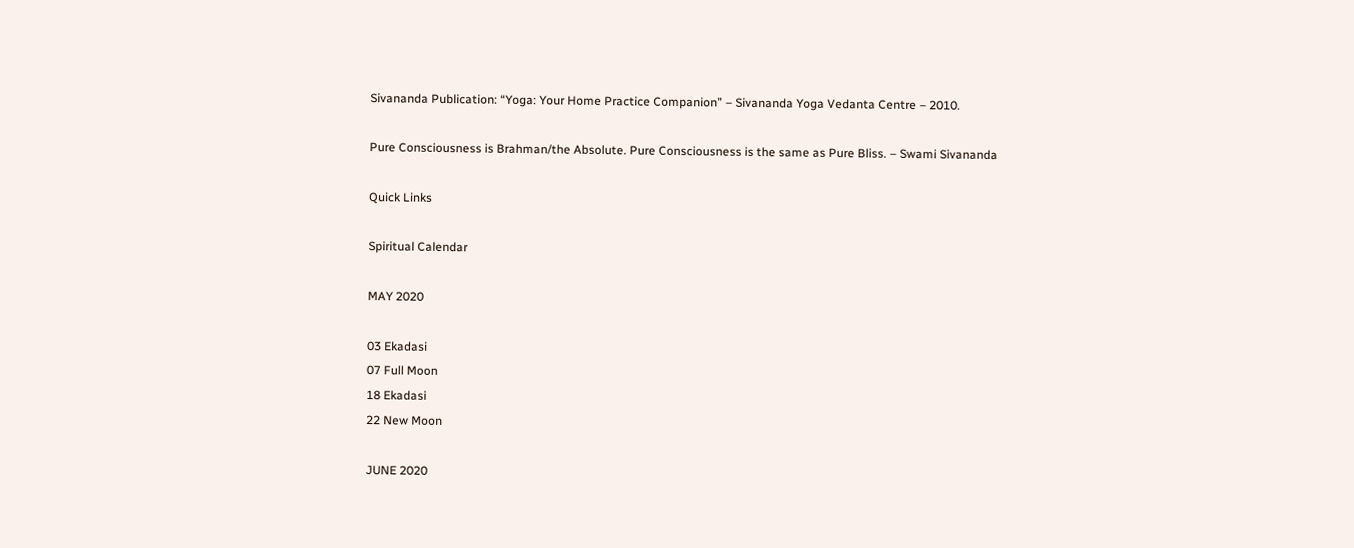Sivananda Publication: “Yoga: Your Home Practice Companion” – Sivananda Yoga Vedanta Centre – 2010.

Pure Consciousness is Brahman/the Absolute. Pure Consciousness is the same as Pure Bliss. – Swami Sivananda

Quick Links

Spiritual Calendar

MAY 2020

03 Ekadasi
07 Full Moon
18 Ekadasi
22 New Moon

JUNE 2020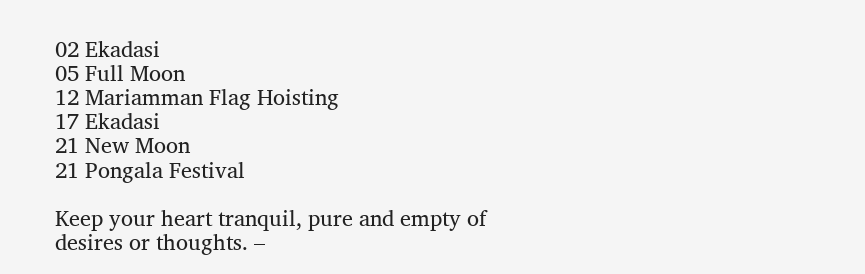02 Ekadasi
05 Full Moon
12 Mariamman Flag Hoisting
17 Ekadasi
21 New Moon
21 Pongala Festival

Keep your heart tranquil, pure and empty of desires or thoughts. –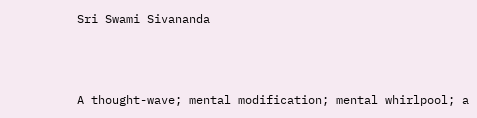Sri Swami Sivananda



A thought-wave; mental modification; mental whirlpool; a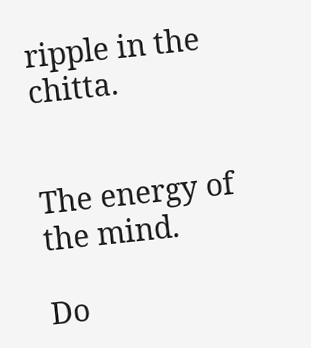ripple in the chitta.


The energy of the mind.

Do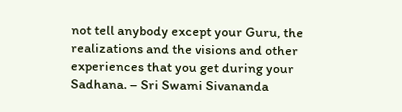not tell anybody except your Guru, the realizations and the visions and other experiences that you get during your Sadhana. – Sri Swami Sivananda